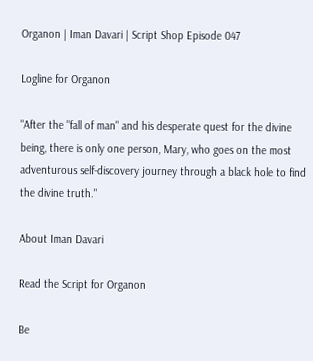Organon | Iman Davari | Script Shop Episode 047

Logline for Organon

"After the "fall of man" and his desperate quest for the divine being, there is only one person, Mary, who goes on the most adventurous self-discovery journey through a black hole to find the divine truth."

About Iman Davari

Read the Script for Organon

Be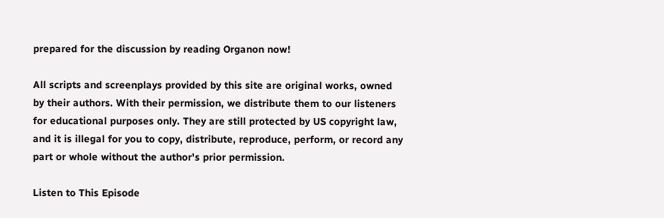prepared for the discussion by reading Organon now!

All scripts and screenplays provided by this site are original works, owned by their authors. With their permission, we distribute them to our listeners for educational purposes only. They are still protected by US copyright law, and it is illegal for you to copy, distribute, reproduce, perform, or record any part or whole without the author's prior permission.

Listen to This Episode